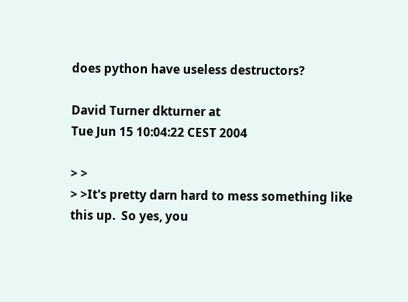does python have useless destructors?

David Turner dkturner at
Tue Jun 15 10:04:22 CEST 2004

> >
> >It's pretty darn hard to mess something like this up.  So yes, you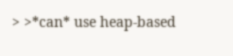> >*can* use heap-based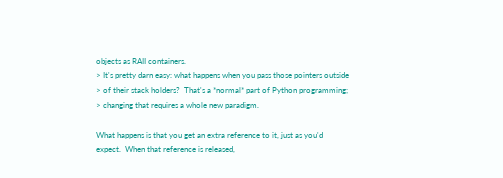objects as RAII containers.
> It's pretty darn easy: what happens when you pass those pointers outside
> of their stack holders?  That's a *normal* part of Python programming;
> changing that requires a whole new paradigm.

What happens is that you get an extra reference to it, just as you'd
expect.  When that reference is released,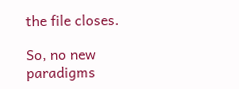the file closes.

So, no new paradigms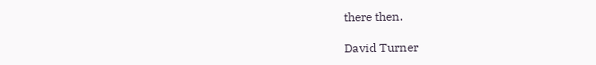there then.

David Turner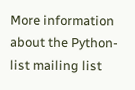More information about the Python-list mailing list